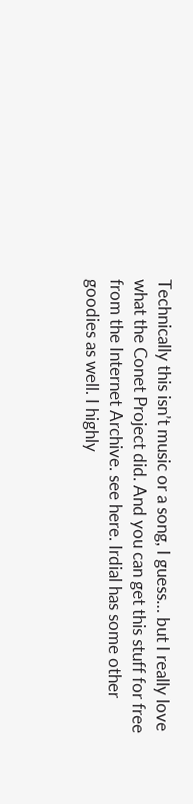Technically this isn’t music or a song, I guess… but I really love what the Conet Project did. And you can get this stuff for free from the Internet Archive. see here. Irdial has some other goodies as well. I highly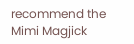recommend the Mimi Magjick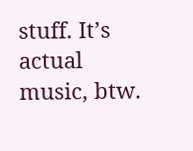stuff. It’s actual music, btw.